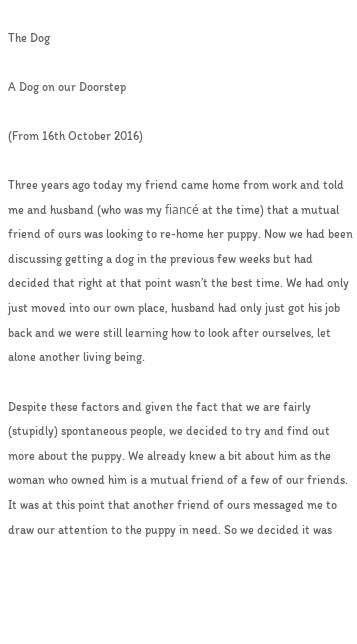The Dog

A Dog on our Doorstep

(From 16th October 2016)

Three years ago today my friend came home from work and told me and husband (who was my fiancé at the time) that a mutual friend of ours was looking to re-home her puppy. Now we had been discussing getting a dog in the previous few weeks but had decided that right at that point wasn’t the best time. We had only just moved into our own place, husband had only just got his job back and we were still learning how to look after ourselves, let alone another living being.

Despite these factors and given the fact that we are fairly (stupidly) spontaneous people, we decided to try and find out more about the puppy. We already knew a bit about him as the woman who owned him is a mutual friend of a few of our friends. It was at this point that another friend of ours messaged me to draw our attention to the puppy in need. So we decided it was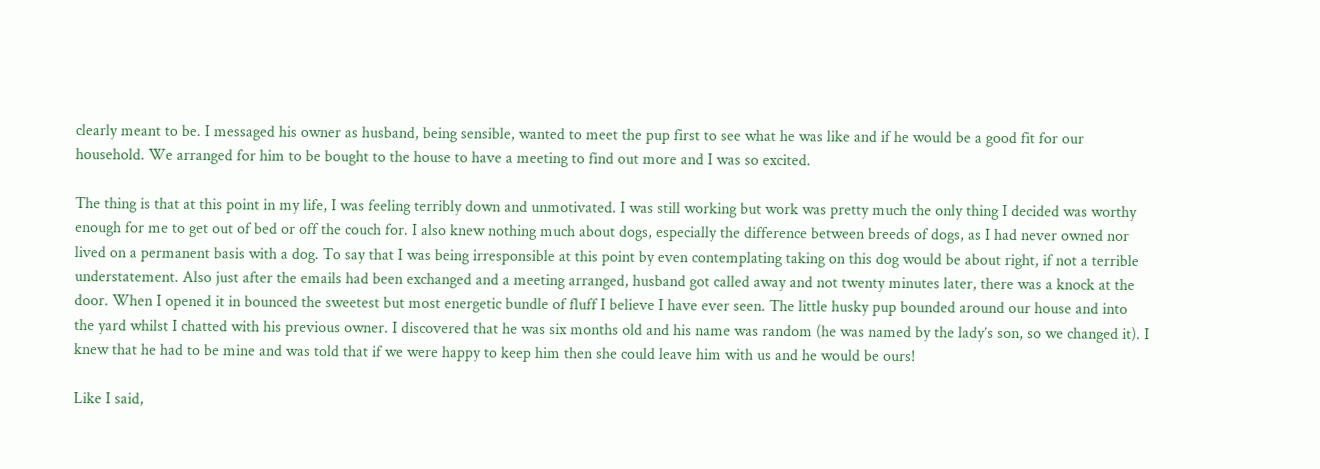clearly meant to be. I messaged his owner as husband, being sensible, wanted to meet the pup first to see what he was like and if he would be a good fit for our household. We arranged for him to be bought to the house to have a meeting to find out more and I was so excited.

The thing is that at this point in my life, I was feeling terribly down and unmotivated. I was still working but work was pretty much the only thing I decided was worthy enough for me to get out of bed or off the couch for. I also knew nothing much about dogs, especially the difference between breeds of dogs, as I had never owned nor lived on a permanent basis with a dog. To say that I was being irresponsible at this point by even contemplating taking on this dog would be about right, if not a terrible understatement. Also just after the emails had been exchanged and a meeting arranged, husband got called away and not twenty minutes later, there was a knock at the door. When I opened it in bounced the sweetest but most energetic bundle of fluff I believe I have ever seen. The little husky pup bounded around our house and into the yard whilst I chatted with his previous owner. I discovered that he was six months old and his name was random (he was named by the lady’s son, so we changed it). I knew that he had to be mine and was told that if we were happy to keep him then she could leave him with us and he would be ours!

Like I said,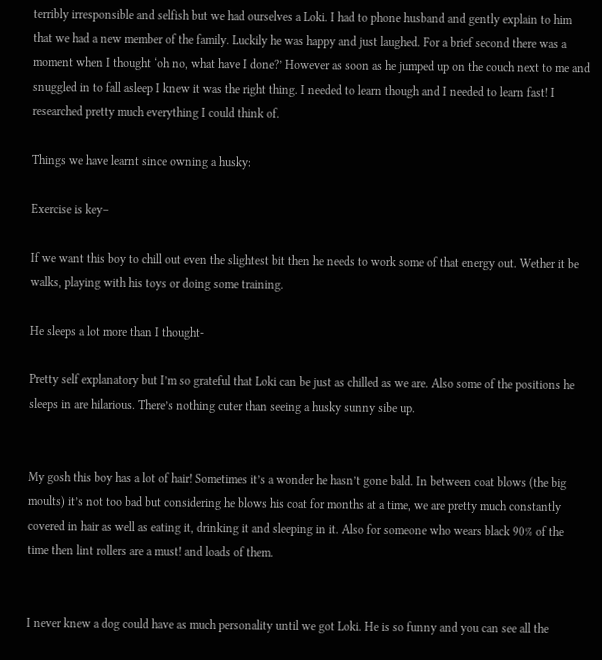terribly irresponsible and selfish but we had ourselves a Loki. I had to phone husband and gently explain to him that we had a new member of the family. Luckily he was happy and just laughed. For a brief second there was a moment when I thought ‘oh no, what have I done?’ However as soon as he jumped up on the couch next to me and snuggled in to fall asleep I knew it was the right thing. I needed to learn though and I needed to learn fast! I researched pretty much everything I could think of.

Things we have learnt since owning a husky:

Exercise is key–

If we want this boy to chill out even the slightest bit then he needs to work some of that energy out. Wether it be walks, playing with his toys or doing some training.

He sleeps a lot more than I thought-

Pretty self explanatory but I’m so grateful that Loki can be just as chilled as we are. Also some of the positions he sleeps in are hilarious. There’s nothing cuter than seeing a husky sunny sibe up.


My gosh this boy has a lot of hair! Sometimes it’s a wonder he hasn’t gone bald. In between coat blows (the big moults) it’s not too bad but considering he blows his coat for months at a time, we are pretty much constantly covered in hair as well as eating it, drinking it and sleeping in it. Also for someone who wears black 90% of the time then lint rollers are a must! and loads of them.


I never knew a dog could have as much personality until we got Loki. He is so funny and you can see all the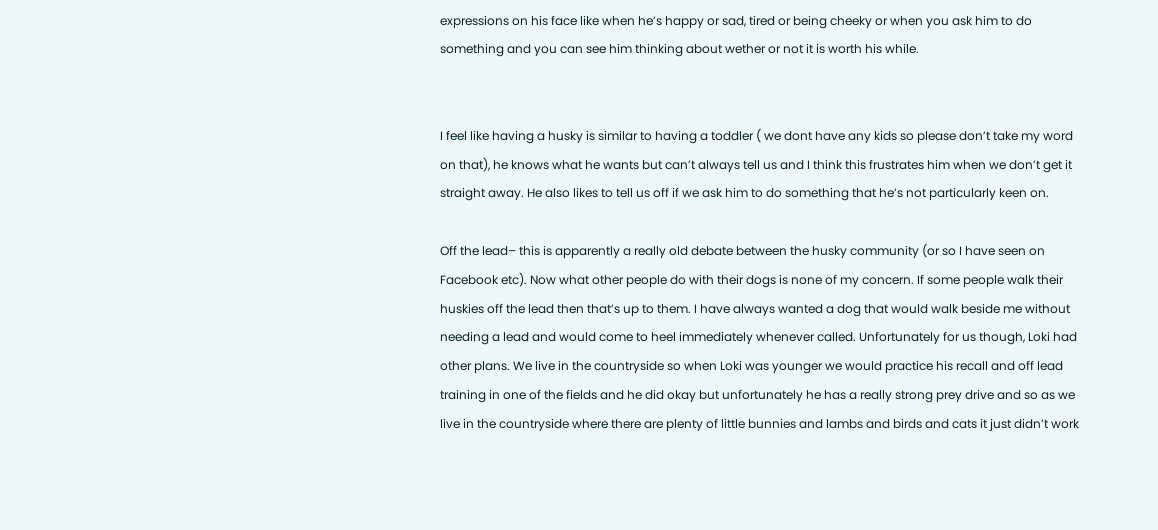expressions on his face like when he’s happy or sad, tired or being cheeky or when you ask him to do something and you can see him thinking about wether or not it is worth his while.


I feel like having a husky is similar to having a toddler ( we dont have any kids so please don’t take my word on that), he knows what he wants but can’t always tell us and I think this frustrates him when we don’t get it straight away. He also likes to tell us off if we ask him to do something that he’s not particularly keen on.

Off the lead– this is apparently a really old debate between the husky community (or so I have seen on Facebook etc). Now what other people do with their dogs is none of my concern. If some people walk their huskies off the lead then that’s up to them. I have always wanted a dog that would walk beside me without needing a lead and would come to heel immediately whenever called. Unfortunately for us though, Loki had other plans. We live in the countryside so when Loki was younger we would practice his recall and off lead training in one of the fields and he did okay but unfortunately he has a really strong prey drive and so as we live in the countryside where there are plenty of little bunnies and lambs and birds and cats it just didn’t work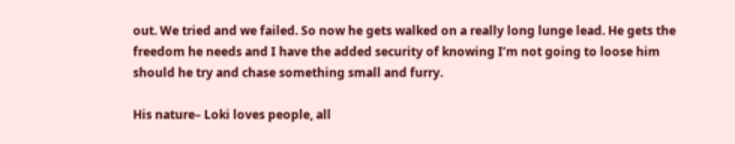out. We tried and we failed. So now he gets walked on a really long lunge lead. He gets the freedom he needs and I have the added security of knowing I’m not going to loose him should he try and chase something small and furry.

His nature– Loki loves people, all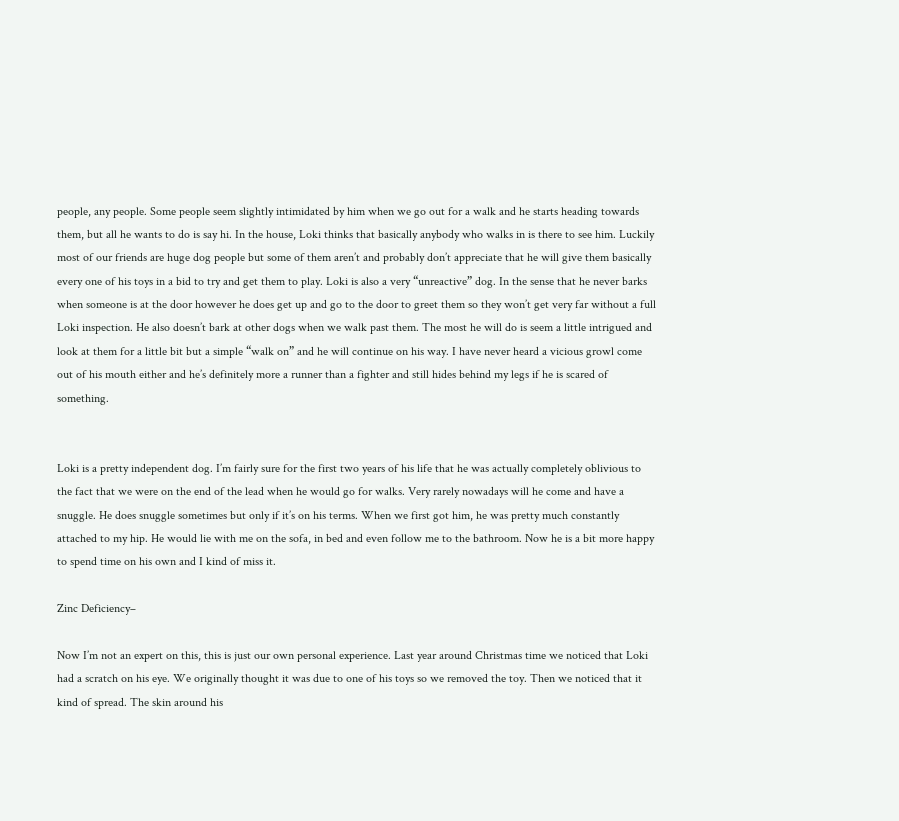people, any people. Some people seem slightly intimidated by him when we go out for a walk and he starts heading towards them, but all he wants to do is say hi. In the house, Loki thinks that basically anybody who walks in is there to see him. Luckily most of our friends are huge dog people but some of them aren’t and probably don’t appreciate that he will give them basically every one of his toys in a bid to try and get them to play. Loki is also a very “unreactive” dog. In the sense that he never barks when someone is at the door however he does get up and go to the door to greet them so they won’t get very far without a full Loki inspection. He also doesn’t bark at other dogs when we walk past them. The most he will do is seem a little intrigued and look at them for a little bit but a simple “walk on” and he will continue on his way. I have never heard a vicious growl come out of his mouth either and he’s definitely more a runner than a fighter and still hides behind my legs if he is scared of something.


Loki is a pretty independent dog. I’m fairly sure for the first two years of his life that he was actually completely oblivious to the fact that we were on the end of the lead when he would go for walks. Very rarely nowadays will he come and have a snuggle. He does snuggle sometimes but only if it’s on his terms. When we first got him, he was pretty much constantly attached to my hip. He would lie with me on the sofa, in bed and even follow me to the bathroom. Now he is a bit more happy to spend time on his own and I kind of miss it.

Zinc Deficiency–

Now I’m not an expert on this, this is just our own personal experience. Last year around Christmas time we noticed that Loki had a scratch on his eye. We originally thought it was due to one of his toys so we removed the toy. Then we noticed that it kind of spread. The skin around his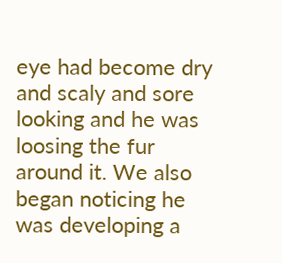eye had become dry and scaly and sore looking and he was loosing the fur around it. We also began noticing he was developing a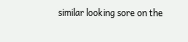similar looking sore on the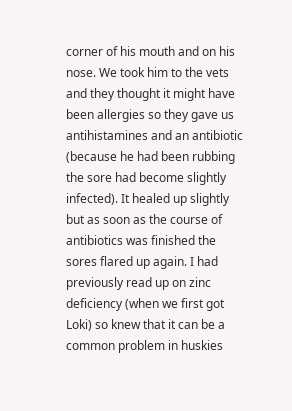corner of his mouth and on his nose. We took him to the vets and they thought it might have been allergies so they gave us antihistamines and an antibiotic (because he had been rubbing the sore had become slightly infected). It healed up slightly but as soon as the course of antibiotics was finished the sores flared up again. I had previously read up on zinc deficiency (when we first got Loki) so knew that it can be a common problem in huskies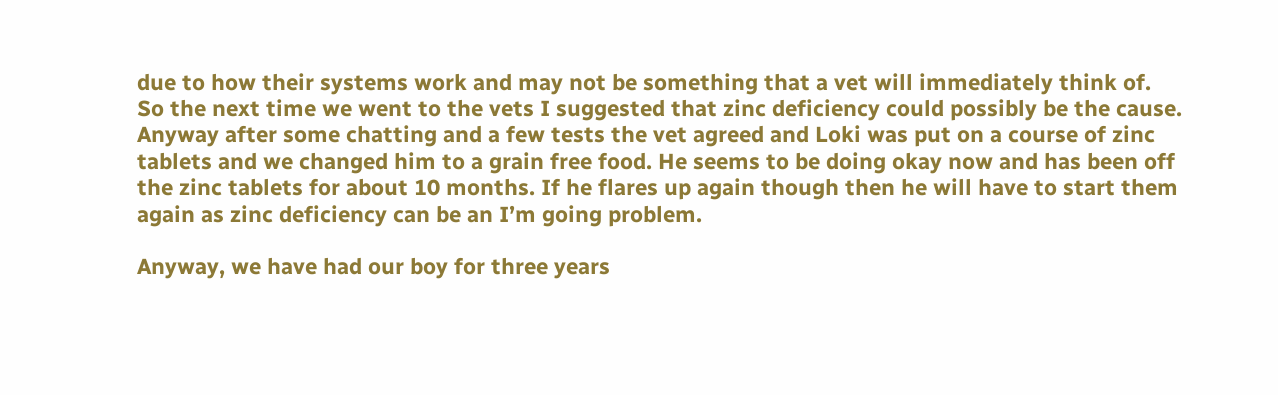due to how their systems work and may not be something that a vet will immediately think of. So the next time we went to the vets I suggested that zinc deficiency could possibly be the cause. Anyway after some chatting and a few tests the vet agreed and Loki was put on a course of zinc tablets and we changed him to a grain free food. He seems to be doing okay now and has been off the zinc tablets for about 10 months. If he flares up again though then he will have to start them again as zinc deficiency can be an I’m going problem.

Anyway, we have had our boy for three years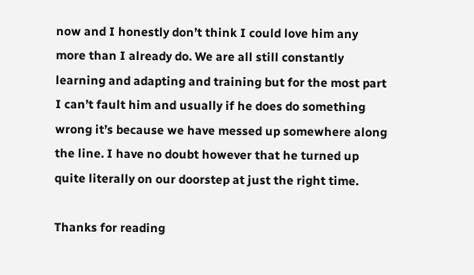now and I honestly don’t think I could love him any more than I already do. We are all still constantly learning and adapting and training but for the most part I can’t fault him and usually if he does do something wrong it’s because we have messed up somewhere along the line. I have no doubt however that he turned up quite literally on our doorstep at just the right time.

Thanks for reading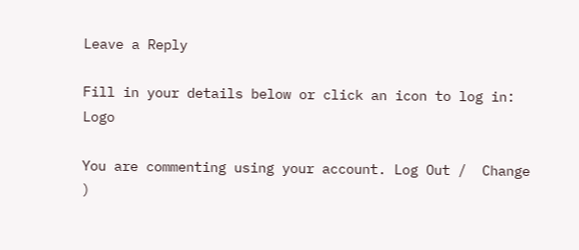Leave a Reply

Fill in your details below or click an icon to log in: Logo

You are commenting using your account. Log Out /  Change )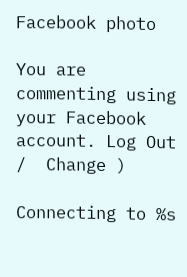Facebook photo

You are commenting using your Facebook account. Log Out /  Change )

Connecting to %s